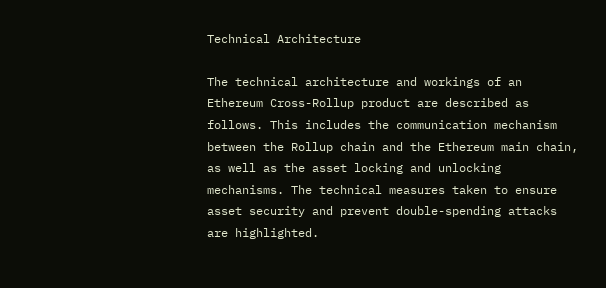Technical Architecture

The technical architecture and workings of an Ethereum Cross-Rollup product are described as follows. This includes the communication mechanism between the Rollup chain and the Ethereum main chain, as well as the asset locking and unlocking mechanisms. The technical measures taken to ensure asset security and prevent double-spending attacks are highlighted.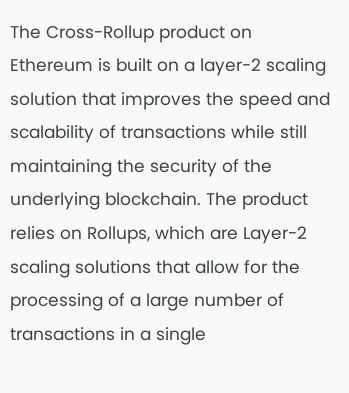The Cross-Rollup product on Ethereum is built on a layer-2 scaling solution that improves the speed and scalability of transactions while still maintaining the security of the underlying blockchain. The product relies on Rollups, which are Layer-2 scaling solutions that allow for the processing of a large number of transactions in a single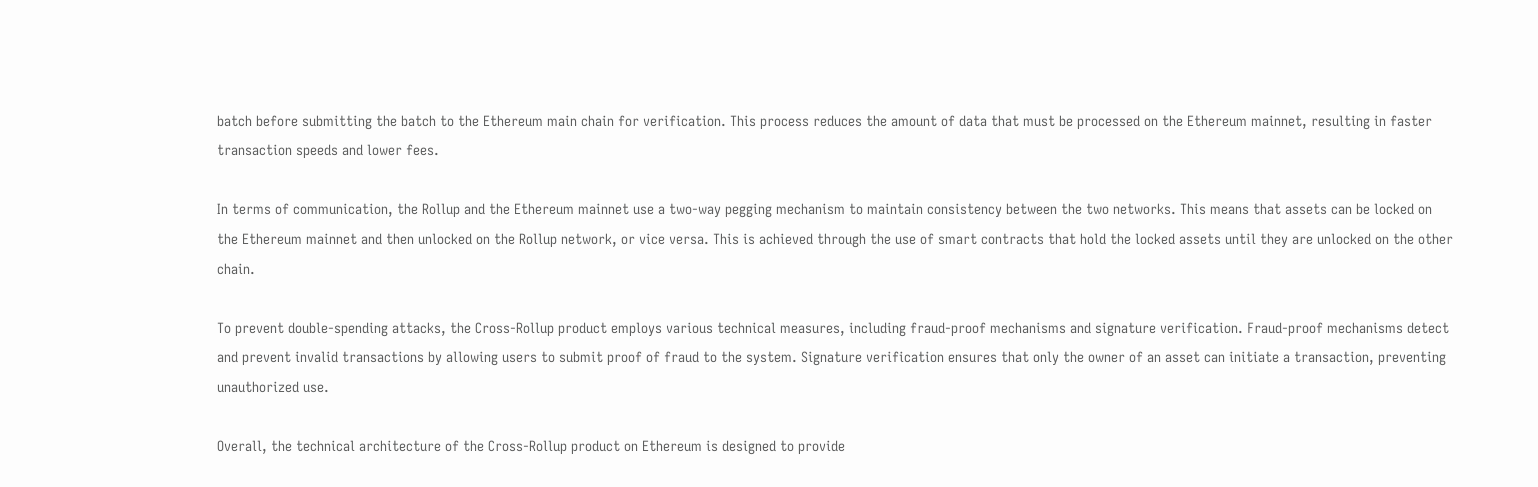batch before submitting the batch to the Ethereum main chain for verification. This process reduces the amount of data that must be processed on the Ethereum mainnet, resulting in faster transaction speeds and lower fees.

In terms of communication, the Rollup and the Ethereum mainnet use a two-way pegging mechanism to maintain consistency between the two networks. This means that assets can be locked on the Ethereum mainnet and then unlocked on the Rollup network, or vice versa. This is achieved through the use of smart contracts that hold the locked assets until they are unlocked on the other chain.

To prevent double-spending attacks, the Cross-Rollup product employs various technical measures, including fraud-proof mechanisms and signature verification. Fraud-proof mechanisms detect and prevent invalid transactions by allowing users to submit proof of fraud to the system. Signature verification ensures that only the owner of an asset can initiate a transaction, preventing unauthorized use.

Overall, the technical architecture of the Cross-Rollup product on Ethereum is designed to provide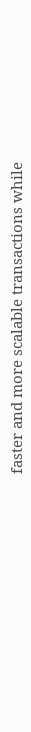faster and more scalable transactions while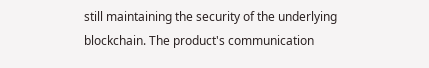still maintaining the security of the underlying blockchain. The product's communication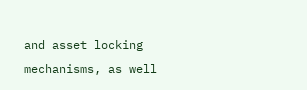and asset locking mechanisms, as well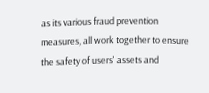as its various fraud prevention measures, all work together to ensure the safety of users' assets and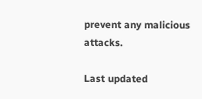prevent any malicious attacks.

Last updated